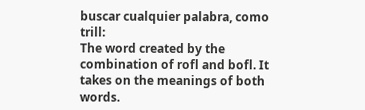buscar cualquier palabra, como trill:
The word created by the combination of rofl and bofl. It takes on the meanings of both words.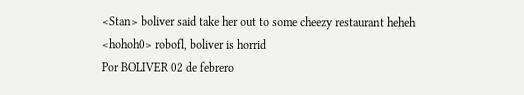<Stan> boliver said take her out to some cheezy restaurant heheh
<hohoh0> robofl, boliver is horrid
Por BOLIVER 02 de febrero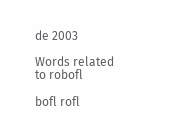de 2003

Words related to robofl

bofl rofl